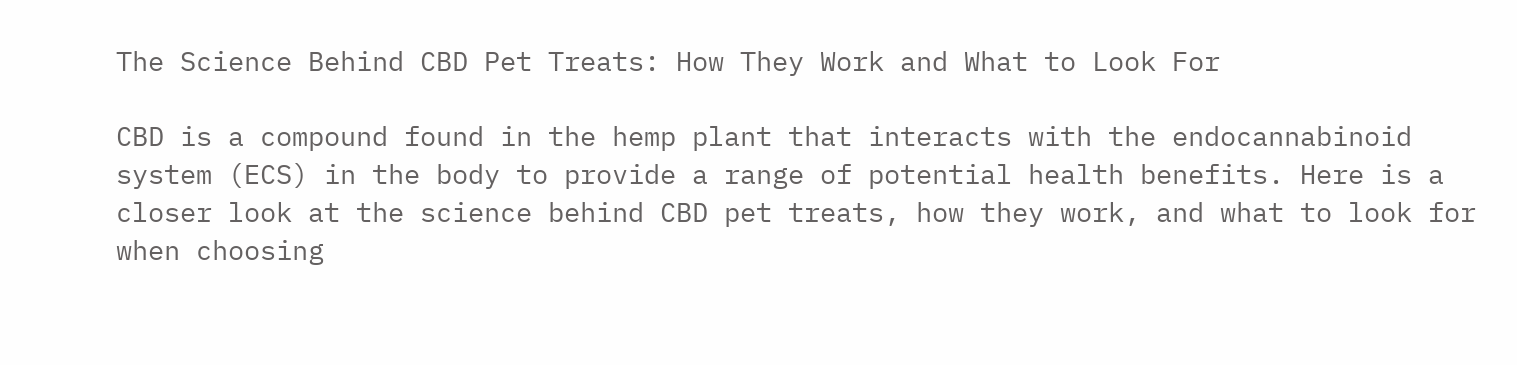The Science Behind CBD Pet Treats: How They Work and What to Look For

CBD is a compound found in the hemp plant that interacts with the endocannabinoid system (ECS) in the body to provide a range of potential health benefits. Here is a closer look at the science behind CBD pet treats, how they work, and what to look for when choosing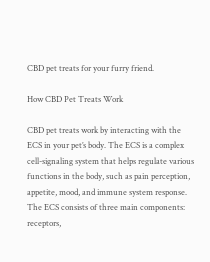CBD pet treats for your furry friend.

How CBD Pet Treats Work

CBD pet treats work by interacting with the ECS in your pet’s body. The ECS is a complex cell-signaling system that helps regulate various functions in the body, such as pain perception, appetite, mood, and immune system response. The ECS consists of three main components: receptors,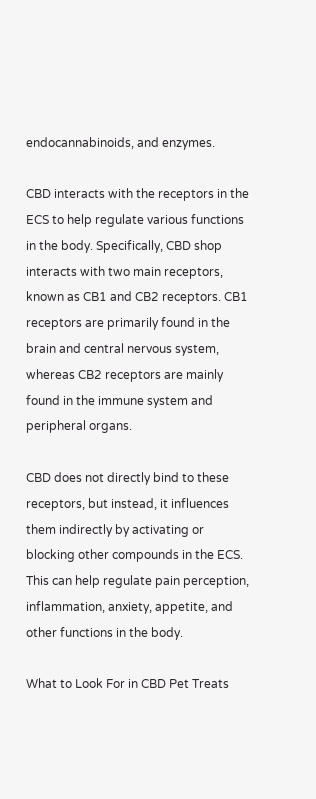endocannabinoids, and enzymes.

CBD interacts with the receptors in the ECS to help regulate various functions in the body. Specifically, CBD shop interacts with two main receptors, known as CB1 and CB2 receptors. CB1 receptors are primarily found in the brain and central nervous system, whereas CB2 receptors are mainly found in the immune system and peripheral organs.

CBD does not directly bind to these receptors, but instead, it influences them indirectly by activating or blocking other compounds in the ECS. This can help regulate pain perception, inflammation, anxiety, appetite, and other functions in the body.

What to Look For in CBD Pet Treats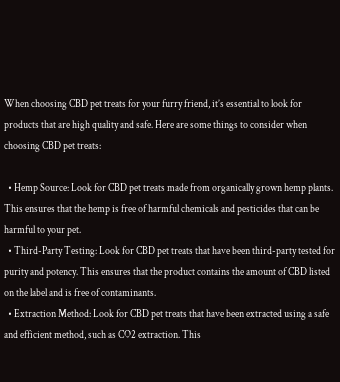When choosing CBD pet treats for your furry friend, it’s essential to look for products that are high quality and safe. Here are some things to consider when choosing CBD pet treats:

  • Hemp Source: Look for CBD pet treats made from organically grown hemp plants. This ensures that the hemp is free of harmful chemicals and pesticides that can be harmful to your pet.
  • Third-Party Testing: Look for CBD pet treats that have been third-party tested for purity and potency. This ensures that the product contains the amount of CBD listed on the label and is free of contaminants.
  • Extraction Method: Look for CBD pet treats that have been extracted using a safe and efficient method, such as CO2 extraction. This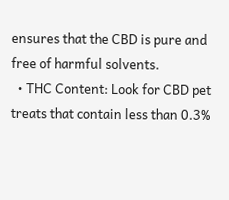ensures that the CBD is pure and free of harmful solvents.
  • THC Content: Look for CBD pet treats that contain less than 0.3%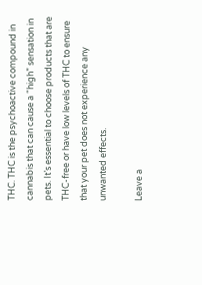THC. THC is the psychoactive compound in cannabis that can cause a “high” sensation in pets. It’s essential to choose products that are THC-free or have low levels of THC to ensure that your pet does not experience any unwanted effects.

Leave a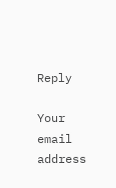Reply

Your email address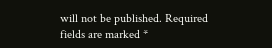will not be published. Required fields are marked *